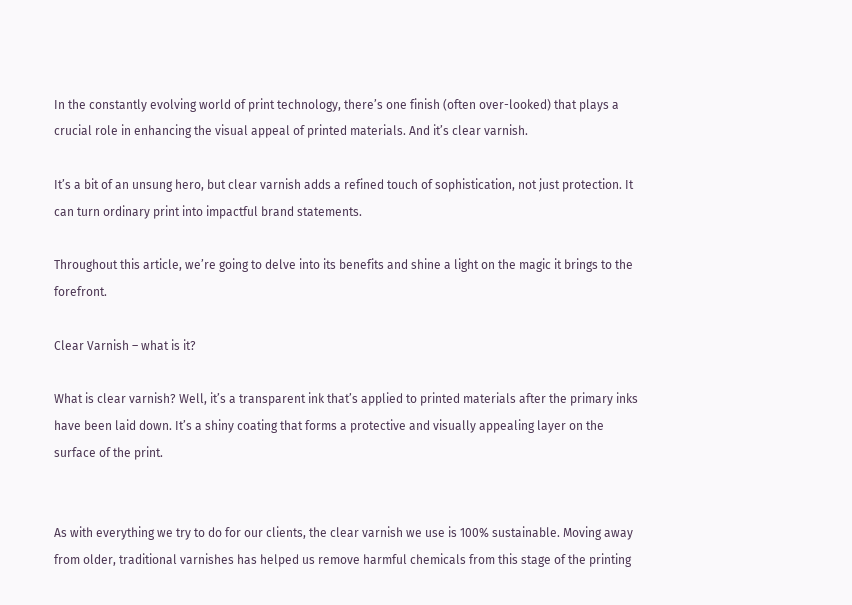In the constantly evolving world of print technology, there’s one finish (often over-looked) that plays a crucial role in enhancing the visual appeal of printed materials. And it’s clear varnish.

It’s a bit of an unsung hero, but clear varnish adds a refined touch of sophistication, not just protection. It can turn ordinary print into impactful brand statements.

Throughout this article, we’re going to delve into its benefits and shine a light on the magic it brings to the forefront.

Clear Varnish – what is it?

What is clear varnish? Well, it’s a transparent ink that’s applied to printed materials after the primary inks have been laid down. It’s a shiny coating that forms a protective and visually appealing layer on the surface of the print.


As with everything we try to do for our clients, the clear varnish we use is 100% sustainable. Moving away from older, traditional varnishes has helped us remove harmful chemicals from this stage of the printing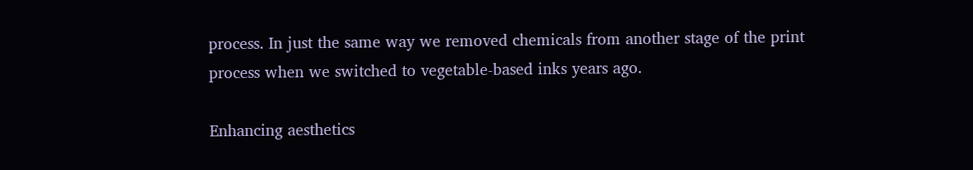process. In just the same way we removed chemicals from another stage of the print process when we switched to vegetable-based inks years ago.

Enhancing aesthetics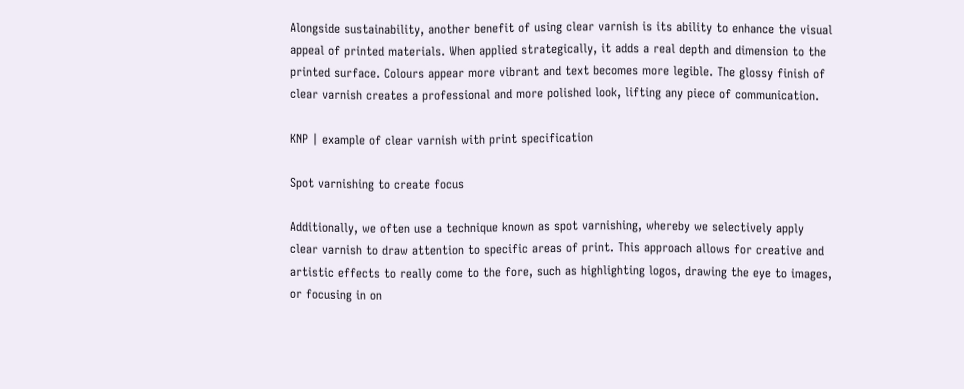Alongside sustainability, another benefit of using clear varnish is its ability to enhance the visual appeal of printed materials. When applied strategically, it adds a real depth and dimension to the printed surface. Colours appear more vibrant and text becomes more legible. The glossy finish of clear varnish creates a professional and more polished look, lifting any piece of communication.

KNP | example of clear varnish with print specification

Spot varnishing to create focus

Additionally, we often use a technique known as spot varnishing, whereby we selectively apply clear varnish to draw attention to specific areas of print. This approach allows for creative and artistic effects to really come to the fore, such as highlighting logos, drawing the eye to images, or focusing in on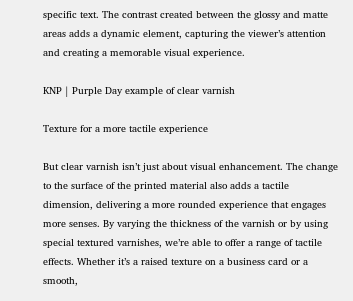specific text. The contrast created between the glossy and matte areas adds a dynamic element, capturing the viewer’s attention and creating a memorable visual experience.

KNP | Purple Day example of clear varnish

Texture for a more tactile experience

But clear varnish isn’t just about visual enhancement. The change to the surface of the printed material also adds a tactile dimension, delivering a more rounded experience that engages more senses. By varying the thickness of the varnish or by using special textured varnishes, we’re able to offer a range of tactile effects. Whether it’s a raised texture on a business card or a smooth,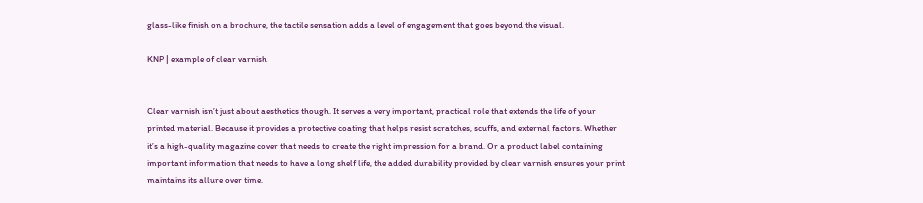glass-like finish on a brochure, the tactile sensation adds a level of engagement that goes beyond the visual.

KNP | example of clear varnish


Clear varnish isn’t just about aesthetics though. It serves a very important, practical role that extends the life of your printed material. Because it provides a protective coating that helps resist scratches, scuffs, and external factors. Whether it’s a high-quality magazine cover that needs to create the right impression for a brand. Or a product label containing important information that needs to have a long shelf life, the added durability provided by clear varnish ensures your print maintains its allure over time.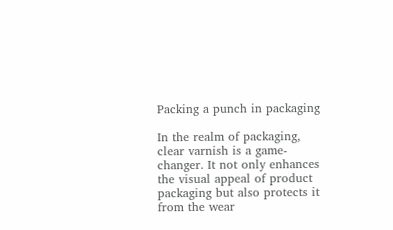Packing a punch in packaging

In the realm of packaging, clear varnish is a game-changer. It not only enhances the visual appeal of product packaging but also protects it from the wear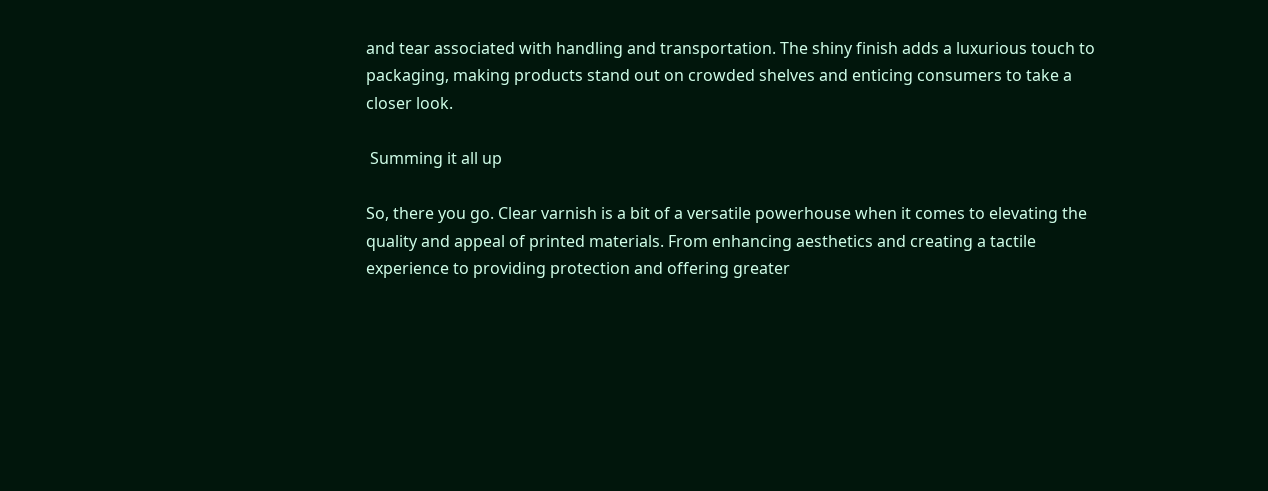and tear associated with handling and transportation. The shiny finish adds a luxurious touch to packaging, making products stand out on crowded shelves and enticing consumers to take a closer look.

 Summing it all up

So, there you go. Clear varnish is a bit of a versatile powerhouse when it comes to elevating the quality and appeal of printed materials. From enhancing aesthetics and creating a tactile experience to providing protection and offering greater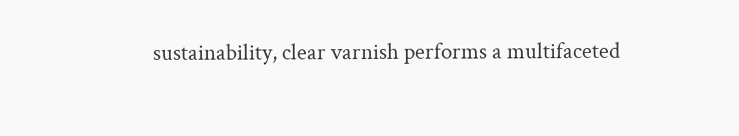sustainability, clear varnish performs a multifaceted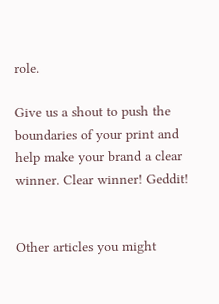role.

Give us a shout to push the boundaries of your print and help make your brand a clear winner. Clear winner! Geddit!


Other articles you might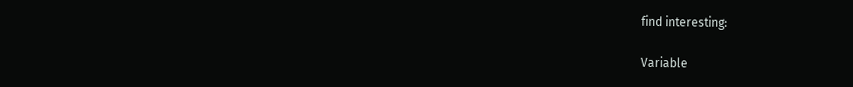find interesting:

Variable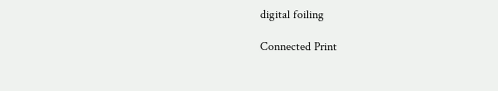digital foiling

Connected Print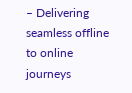– Delivering seamless offline to online journeys